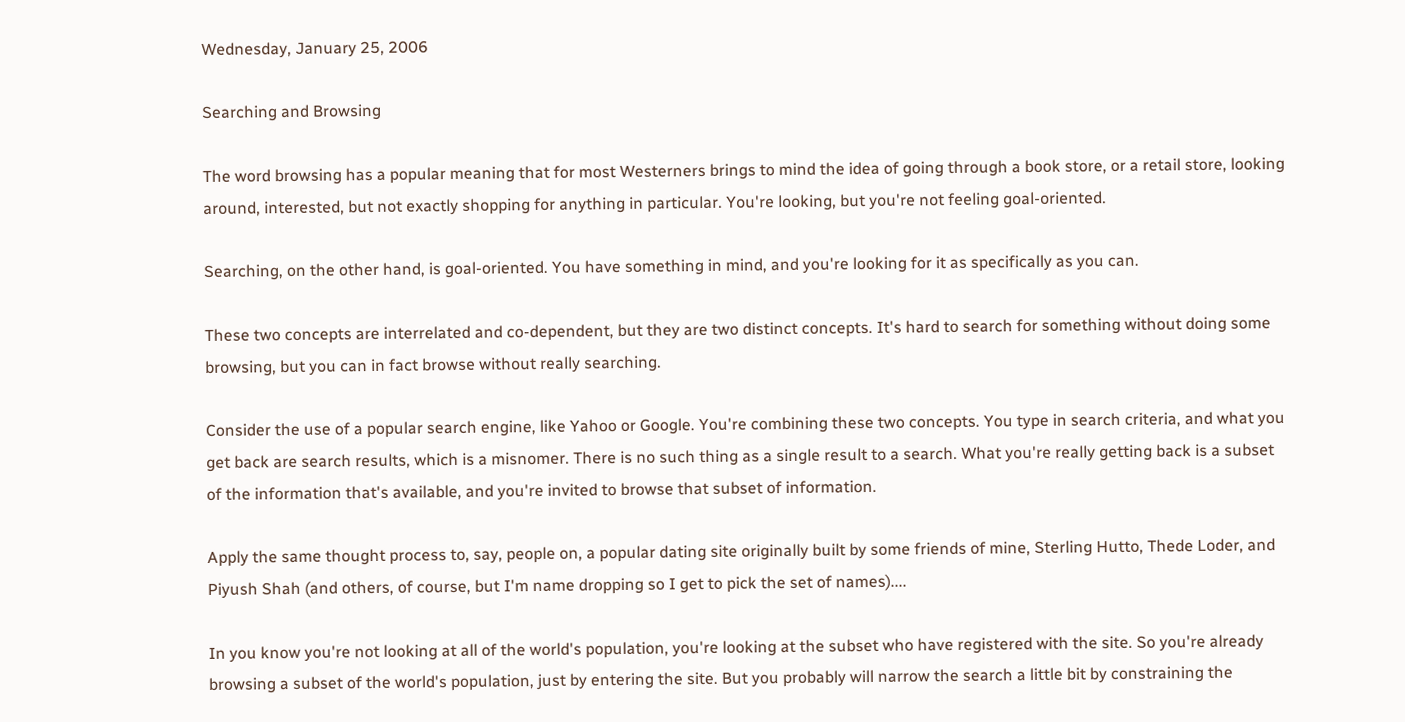Wednesday, January 25, 2006

Searching and Browsing

The word browsing has a popular meaning that for most Westerners brings to mind the idea of going through a book store, or a retail store, looking around, interested, but not exactly shopping for anything in particular. You're looking, but you're not feeling goal-oriented.

Searching, on the other hand, is goal-oriented. You have something in mind, and you're looking for it as specifically as you can.

These two concepts are interrelated and co-dependent, but they are two distinct concepts. It's hard to search for something without doing some browsing, but you can in fact browse without really searching.

Consider the use of a popular search engine, like Yahoo or Google. You're combining these two concepts. You type in search criteria, and what you get back are search results, which is a misnomer. There is no such thing as a single result to a search. What you're really getting back is a subset of the information that's available, and you're invited to browse that subset of information.

Apply the same thought process to, say, people on, a popular dating site originally built by some friends of mine, Sterling Hutto, Thede Loder, and Piyush Shah (and others, of course, but I'm name dropping so I get to pick the set of names)....

In you know you're not looking at all of the world's population, you're looking at the subset who have registered with the site. So you're already browsing a subset of the world's population, just by entering the site. But you probably will narrow the search a little bit by constraining the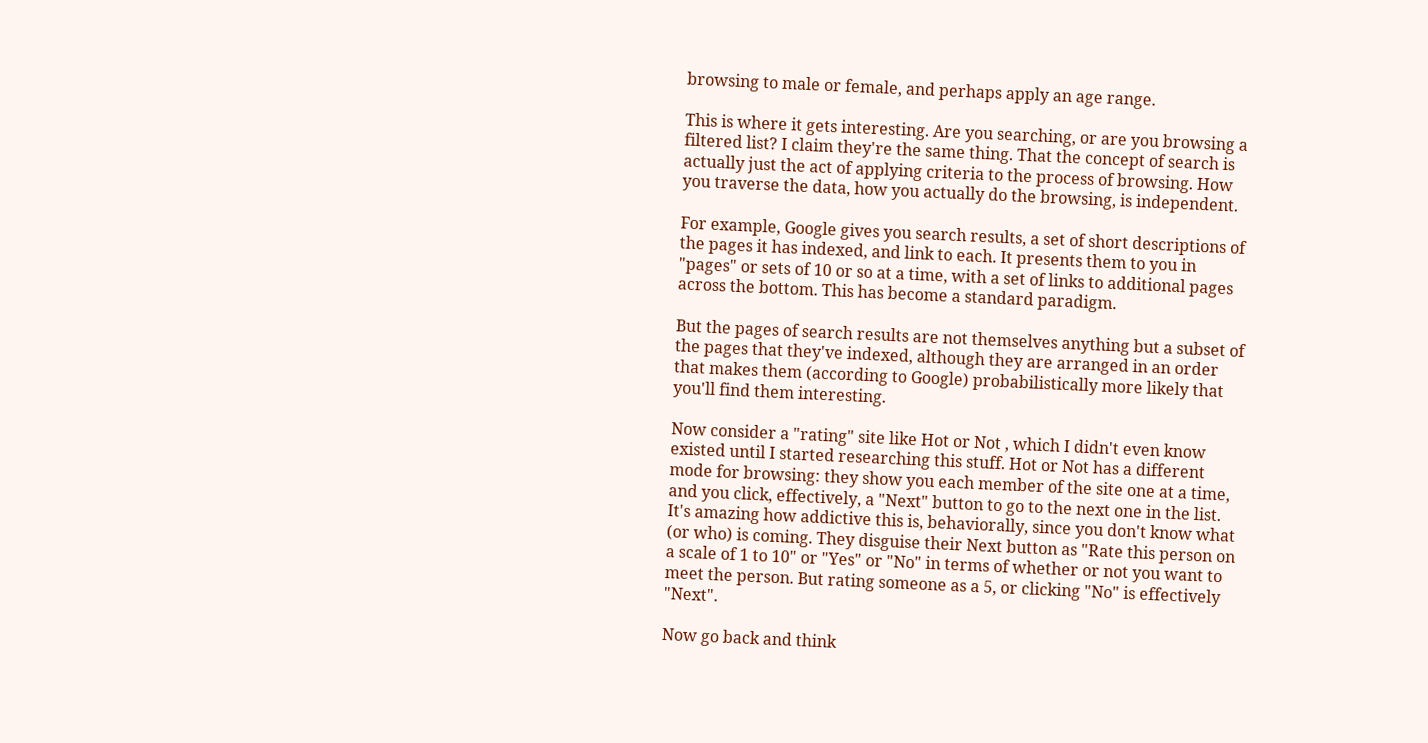browsing to male or female, and perhaps apply an age range.

This is where it gets interesting. Are you searching, or are you browsing a filtered list? I claim they're the same thing. That the concept of search is actually just the act of applying criteria to the process of browsing. How you traverse the data, how you actually do the browsing, is independent.

For example, Google gives you search results, a set of short descriptions of the pages it has indexed, and link to each. It presents them to you in "pages" or sets of 10 or so at a time, with a set of links to additional pages across the bottom. This has become a standard paradigm.

But the pages of search results are not themselves anything but a subset of the pages that they've indexed, although they are arranged in an order that makes them (according to Google) probabilistically more likely that you'll find them interesting.

Now consider a "rating" site like Hot or Not , which I didn't even know existed until I started researching this stuff. Hot or Not has a different mode for browsing: they show you each member of the site one at a time, and you click, effectively, a "Next" button to go to the next one in the list. It's amazing how addictive this is, behaviorally, since you don't know what (or who) is coming. They disguise their Next button as "Rate this person on a scale of 1 to 10" or "Yes" or "No" in terms of whether or not you want to meet the person. But rating someone as a 5, or clicking "No" is effectively "Next".

Now go back and think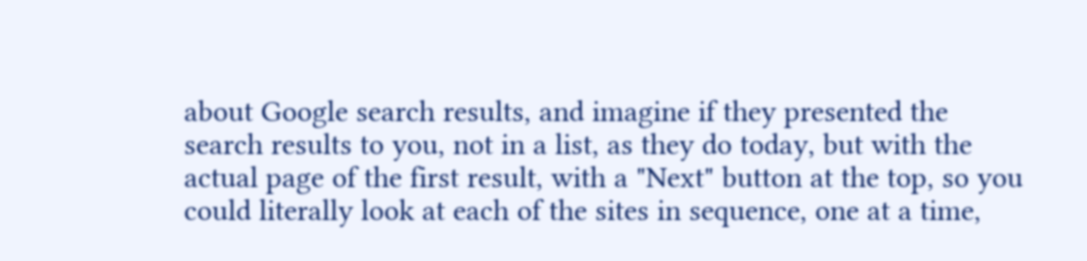about Google search results, and imagine if they presented the search results to you, not in a list, as they do today, but with the actual page of the first result, with a "Next" button at the top, so you could literally look at each of the sites in sequence, one at a time,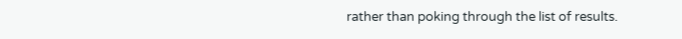rather than poking through the list of results.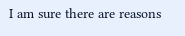I am sure there are reasons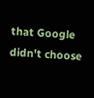that Google didn't choose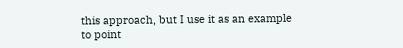this approach, but I use it as an example to point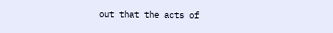out that the acts of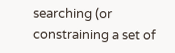searching (or constraining a set of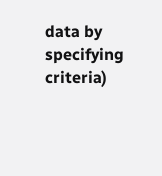data by specifying criteria)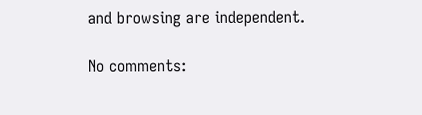and browsing are independent.

No comments: